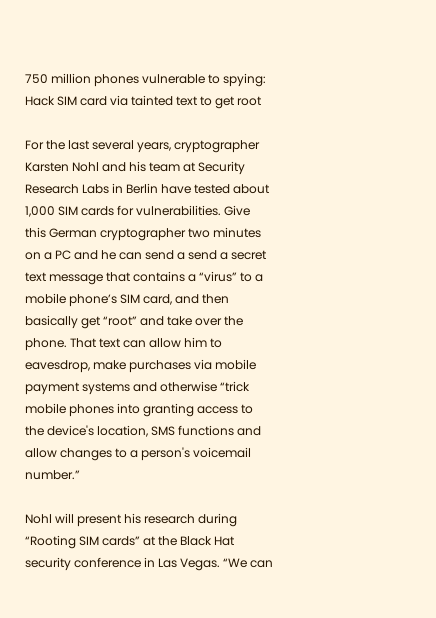750 million phones vulnerable to spying: Hack SIM card via tainted text to get root

For the last several years, cryptographer Karsten Nohl and his team at Security Research Labs in Berlin have tested about 1,000 SIM cards for vulnerabilities. Give this German cryptographer two minutes on a PC and he can send a send a secret text message that contains a “virus” to a mobile phone’s SIM card, and then basically get “root” and take over the phone. That text can allow him to eavesdrop, make purchases via mobile payment systems and otherwise “trick mobile phones into granting access to the device's location, SMS functions and allow changes to a person's voicemail number.”

Nohl will present his research during “Rooting SIM cards” at the Black Hat security conference in Las Vegas. “We can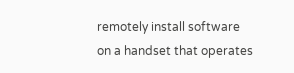remotely install software on a handset that operates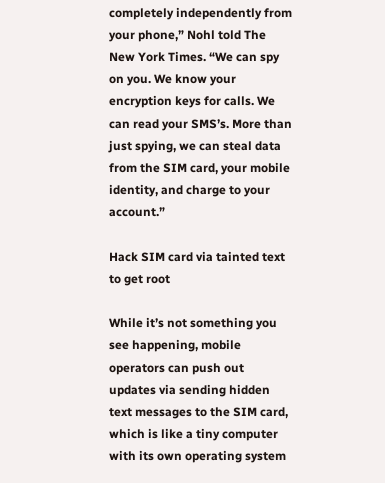completely independently from your phone,” Nohl told The New York Times. “We can spy on you. We know your encryption keys for calls. We can read your SMS’s. More than just spying, we can steal data from the SIM card, your mobile identity, and charge to your account.”

Hack SIM card via tainted text to get root

While it’s not something you see happening, mobile operators can push out updates via sending hidden text messages to the SIM card, which is like a tiny computer with its own operating system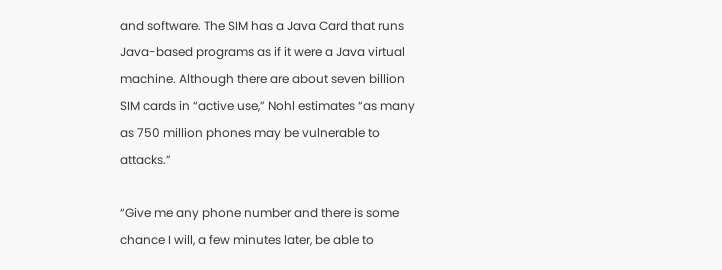and software. The SIM has a Java Card that runs Java-based programs as if it were a Java virtual machine. Although there are about seven billion SIM cards in “active use,” Nohl estimates “as many as 750 million phones may be vulnerable to attacks.”

“Give me any phone number and there is some chance I will, a few minutes later, be able to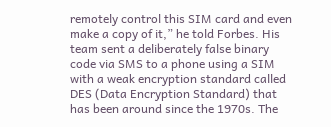remotely control this SIM card and even make a copy of it,” he told Forbes. His team sent a deliberately false binary code via SMS to a phone using a SIM with a weak encryption standard called DES (Data Encryption Standard) that has been around since the 1970s. The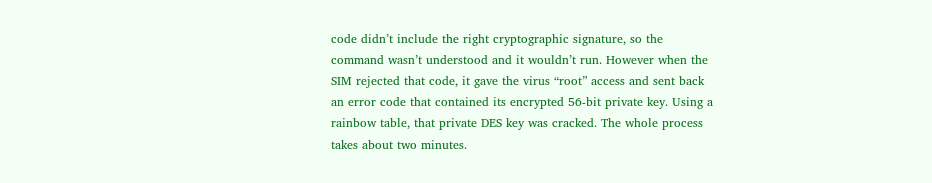code didn’t include the right cryptographic signature, so the command wasn’t understood and it wouldn’t run. However when the SIM rejected that code, it gave the virus “root” access and sent back an error code that contained its encrypted 56-bit private key. Using a rainbow table, that private DES key was cracked. The whole process takes about two minutes.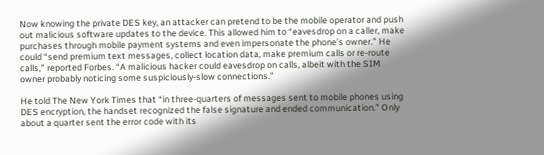Now knowing the private DES key, an attacker can pretend to be the mobile operator and push out malicious software updates to the device. This allowed him to “eavesdrop on a caller, make purchases through mobile payment systems and even impersonate the phone’s owner.” He could “send premium text messages, collect location data, make premium calls or re-route calls,” reported Forbes. “A malicious hacker could eavesdrop on calls, albeit with the SIM owner probably noticing some suspiciously-slow connections.”

He told The New York Times that “in three-quarters of messages sent to mobile phones using DES encryption, the handset recognized the false signature and ended communication.” Only about a quarter sent the error code with its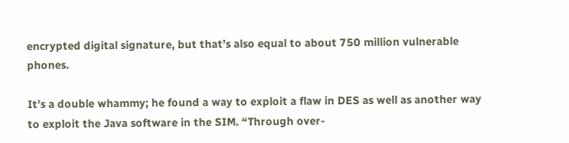encrypted digital signature, but that’s also equal to about 750 million vulnerable phones.

It’s a double whammy; he found a way to exploit a flaw in DES as well as another way to exploit the Java software in the SIM. “Through over-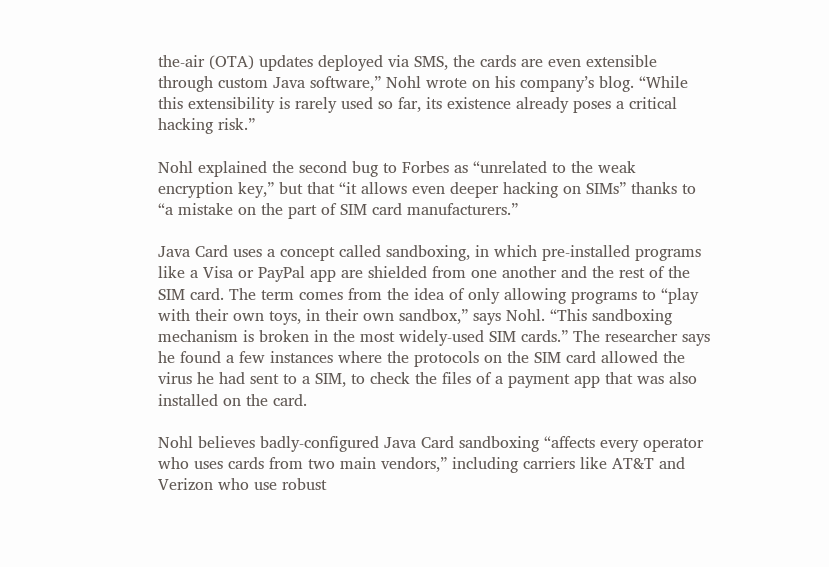the-air (OTA) updates deployed via SMS, the cards are even extensible through custom Java software,” Nohl wrote on his company’s blog. “While this extensibility is rarely used so far, its existence already poses a critical hacking risk.”

Nohl explained the second bug to Forbes as “unrelated to the weak encryption key,” but that “it allows even deeper hacking on SIMs” thanks to “a mistake on the part of SIM card manufacturers.”

Java Card uses a concept called sandboxing, in which pre-installed programs like a Visa or PayPal app are shielded from one another and the rest of the SIM card. The term comes from the idea of only allowing programs to “play with their own toys, in their own sandbox,” says Nohl. “This sandboxing mechanism is broken in the most widely-used SIM cards.” The researcher says he found a few instances where the protocols on the SIM card allowed the virus he had sent to a SIM, to check the files of a payment app that was also installed on the card.

Nohl believes badly-configured Java Card sandboxing “affects every operator who uses cards from two main vendors,” including carriers like AT&T and Verizon who use robust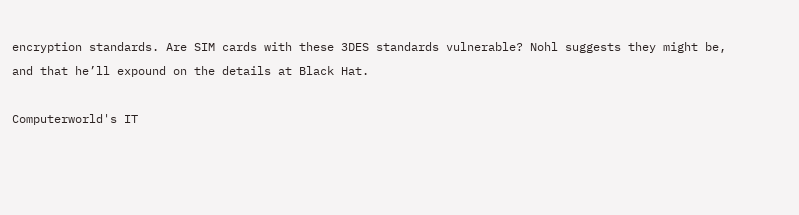encryption standards. Are SIM cards with these 3DES standards vulnerable? Nohl suggests they might be, and that he’ll expound on the details at Black Hat.

Computerworld's IT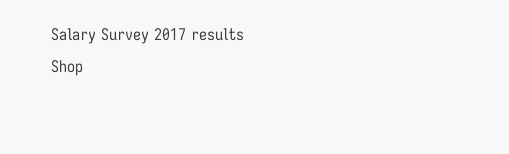Salary Survey 2017 results
Shop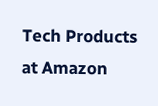Tech Products at Amazon